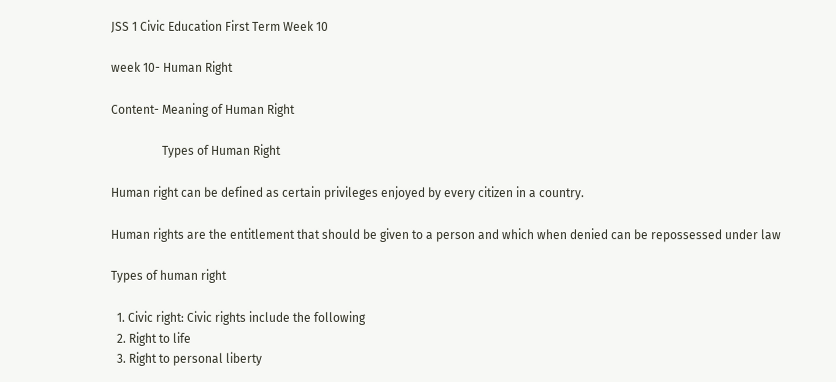JSS 1 Civic Education First Term Week 10

week 10- Human Right

Content- Meaning of Human Right

                 Types of Human Right

Human right can be defined as certain privileges enjoyed by every citizen in a country.

Human rights are the entitlement that should be given to a person and which when denied can be repossessed under law

Types of human right

  1. Civic right: Civic rights include the following
  2. Right to life
  3. Right to personal liberty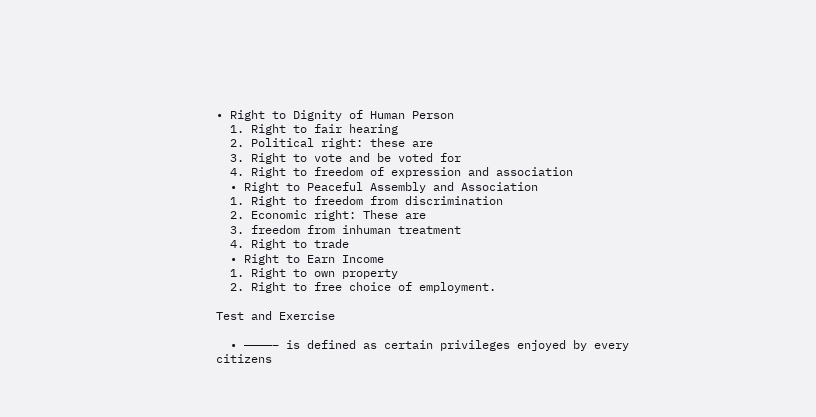• Right to Dignity of Human Person
  1. Right to fair hearing
  2. Political right: these are
  3. Right to vote and be voted for
  4. Right to freedom of expression and association
  • Right to Peaceful Assembly and Association
  1. Right to freedom from discrimination
  2. Economic right: These are
  3. freedom from inhuman treatment
  4. Right to trade
  • Right to Earn Income
  1. Right to own property
  2. Right to free choice of employment.

Test and Exercise

  • ————– is defined as certain privileges enjoyed by every citizens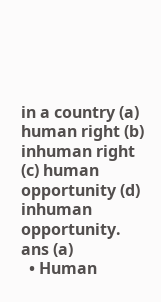in a country (a) human right (b) inhuman right (c) human opportunity (d) inhuman opportunity. ans (a)
  • Human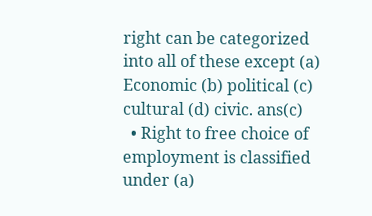right can be categorized into all of these except (a) Economic (b) political (c) cultural (d) civic. ans(c)
  • Right to free choice of employment is classified under (a)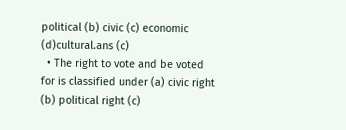political (b) civic (c) economic (d)cultural.ans (c)
  • The right to vote and be voted for is classified under (a) civic right (b) political right (c)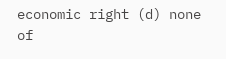economic right (d) none of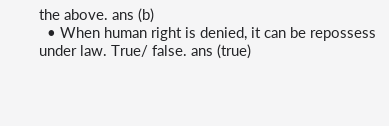the above. ans (b)
  • When human right is denied, it can be repossess under law. True/ false. ans (true)